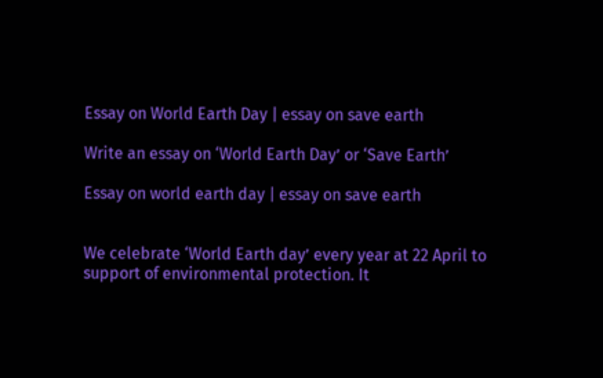Essay on World Earth Day | essay on save earth

Write an essay on ‘World Earth Day’ or ‘Save Earth’

Essay on world earth day | essay on save earth


We celebrate ‘World Earth day’ every year at 22 April to support of environmental protection. It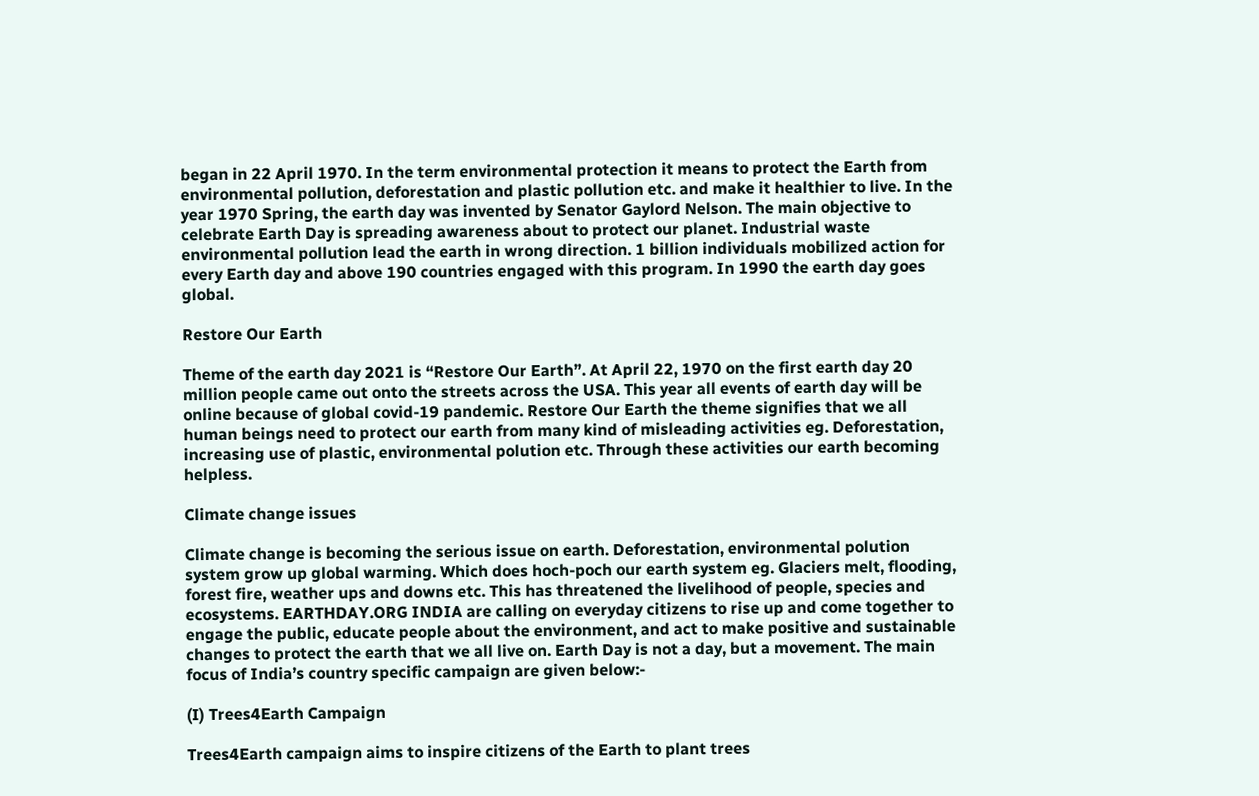began in 22 April 1970. In the term environmental protection it means to protect the Earth from environmental pollution, deforestation and plastic pollution etc. and make it healthier to live. In the year 1970 Spring, the earth day was invented by Senator Gaylord Nelson. The main objective to celebrate Earth Day is spreading awareness about to protect our planet. Industrial waste environmental pollution lead the earth in wrong direction. 1 billion individuals mobilized action for every Earth day and above 190 countries engaged with this program. In 1990 the earth day goes global.

Restore Our Earth

Theme of the earth day 2021 is “Restore Our Earth”. At April 22, 1970 on the first earth day 20 million people came out onto the streets across the USA. This year all events of earth day will be online because of global covid-19 pandemic. Restore Our Earth the theme signifies that we all human beings need to protect our earth from many kind of misleading activities eg. Deforestation, increasing use of plastic, environmental polution etc. Through these activities our earth becoming helpless.

Climate change issues

Climate change is becoming the serious issue on earth. Deforestation, environmental polution system grow up global warming. Which does hoch-poch our earth system eg. Glaciers melt, flooding, forest fire, weather ups and downs etc. This has threatened the livelihood of people, species and ecosystems. EARTHDAY.ORG INDIA are calling on everyday citizens to rise up and come together to engage the public, educate people about the environment, and act to make positive and sustainable changes to protect the earth that we all live on. Earth Day is not a day, but a movement. The main focus of India’s country specific campaign are given below:-

(I) Trees4Earth Campaign

Trees4Earth campaign aims to inspire citizens of the Earth to plant trees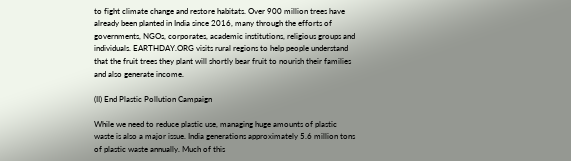to fight climate change and restore habitats. Over 900 million trees have already been planted in India since 2016, many through the efforts of governments, NGOs, corporates, academic institutions, religious groups and individuals. EARTHDAY.ORG visits rural regions to help people understand that the fruit trees they plant will shortly bear fruit to nourish their families and also generate income.

(II) End Plastic Pollution Campaign

While we need to reduce plastic use, managing huge amounts of plastic waste is also a major issue. India generations approximately 5.6 million tons of plastic waste annually. Much of this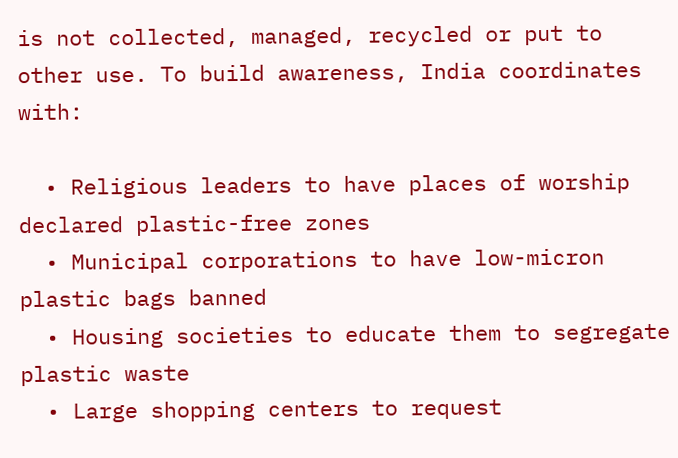is not collected, managed, recycled or put to other use. To build awareness, India coordinates with:

  • Religious leaders to have places of worship declared plastic-free zones
  • Municipal corporations to have low-micron plastic bags banned
  • Housing societies to educate them to segregate plastic waste
  • Large shopping centers to request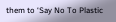them to ‘Say No To Plastic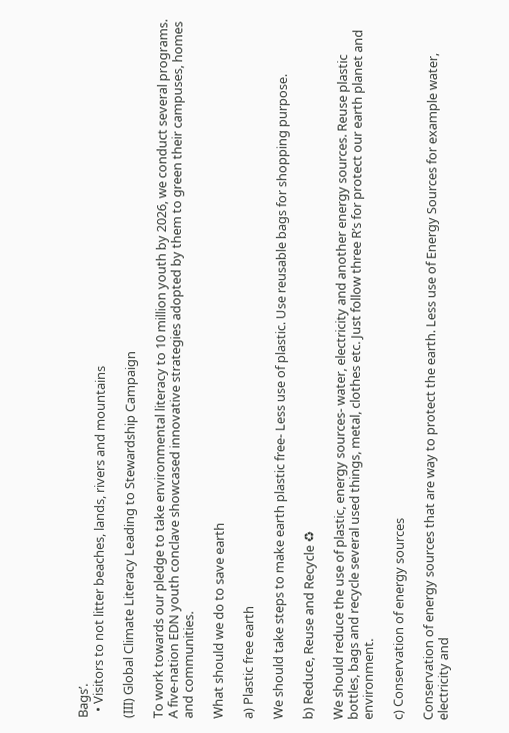Bags’.
  • Visitors to not litter beaches, lands, rivers and mountains

(III) Global Climate Literacy Leading to Stewardship Campaign

To work towards our pledge to take environmental literacy to 10 million youth by 2026, we conduct several programs. A five-nation EDN youth conclave showcased innovative strategies adopted by them to green their campuses, homes and communities.

What should we do to save earth

a) Plastic free earth

We should take steps to make earth plastic free- Less use of plastic. Use reusable bags for shopping purpose.

b) Reduce, Reuse and Recycle ♻

We should reduce the use of plastic, energy sources- water, electricity and another energy sources. Reuse plastic bottles, bags and recycle several used things, metal, clothes etc. Just follow three R’s for protect our earth planet and environment.

c) Conservation of energy sources

Conservation of energy sources that are way to protect the earth. Less use of Energy Sources for example water, electricity and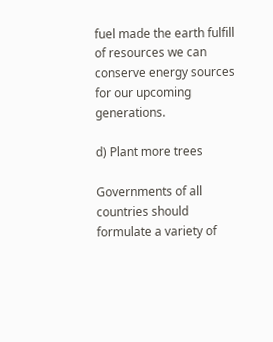fuel made the earth fulfill of resources we can conserve energy sources for our upcoming generations.

d) Plant more trees

Governments of all countries should formulate a variety of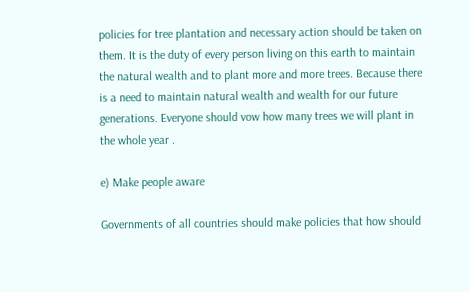policies for tree plantation and necessary action should be taken on them. It is the duty of every person living on this earth to maintain the natural wealth and to plant more and more trees. Because there is a need to maintain natural wealth and wealth for our future generations. Everyone should vow how many trees we will plant in the whole year .

e) Make people aware

Governments of all countries should make policies that how should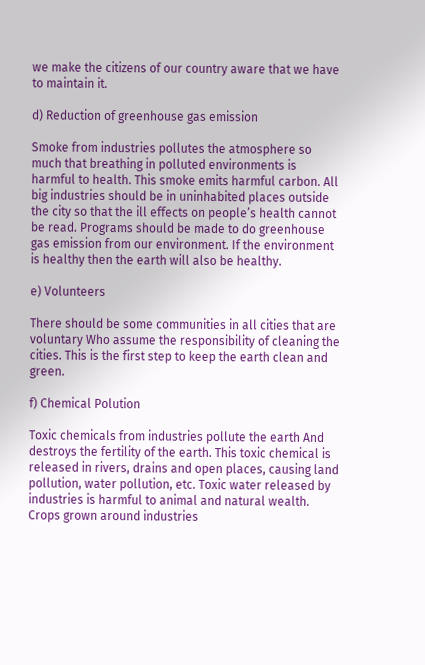we make the citizens of our country aware that we have to maintain it.

d) Reduction of greenhouse gas emission

Smoke from industries pollutes the atmosphere so much that breathing in polluted environments is harmful to health. This smoke emits harmful carbon. All big industries should be in uninhabited places outside the city so that the ill effects on people’s health cannot be read. Programs should be made to do greenhouse gas emission from our environment. If the environment is healthy then the earth will also be healthy.

e) Volunteers

There should be some communities in all cities that are voluntary Who assume the responsibility of cleaning the cities. This is the first step to keep the earth clean and green.

f) Chemical Polution

Toxic chemicals from industries pollute the earth And destroys the fertility of the earth. This toxic chemical is released in rivers, drains and open places, causing land pollution, water pollution, etc. Toxic water released by industries is harmful to animal and natural wealth. Crops grown around industries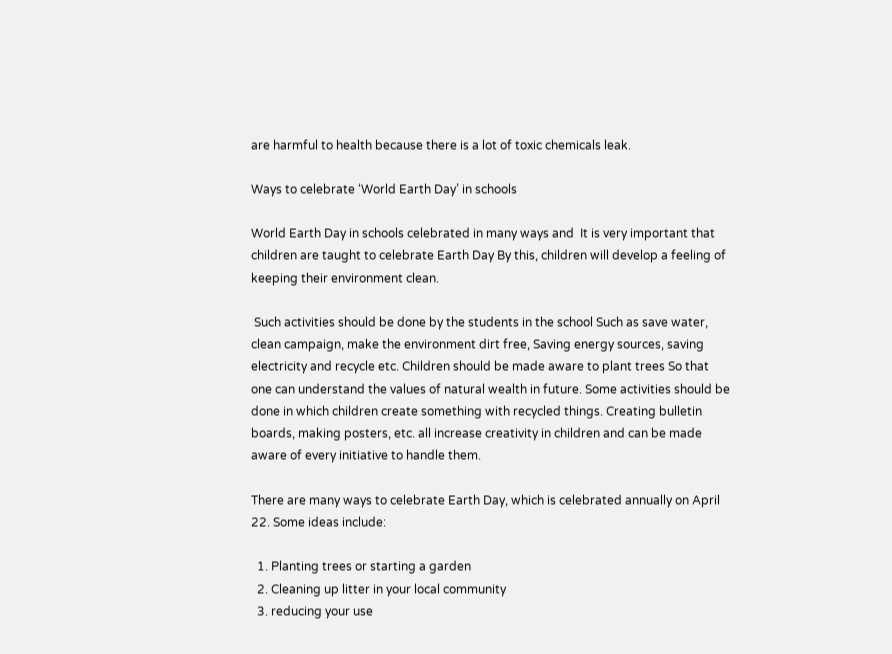are harmful to health because there is a lot of toxic chemicals leak.

Ways to celebrate ‘World Earth Day’ in schools

World Earth Day in schools celebrated in many ways and  It is very important that children are taught to celebrate Earth Day By this, children will develop a feeling of keeping their environment clean.

 Such activities should be done by the students in the school Such as save water, clean campaign, make the environment dirt free, Saving energy sources, saving electricity and recycle etc. Children should be made aware to plant trees So that one can understand the values of natural wealth in future. Some activities should be done in which children create something with recycled things. Creating bulletin boards, making posters, etc. all increase creativity in children and can be made aware of every initiative to handle them.

There are many ways to celebrate Earth Day, which is celebrated annually on April 22. Some ideas include:

  1. Planting trees or starting a garden
  2. Cleaning up litter in your local community
  3. reducing your use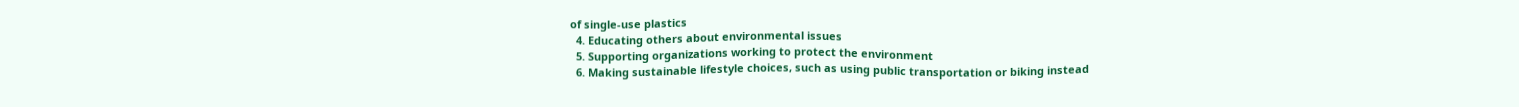of single-use plastics
  4. Educating others about environmental issues
  5. Supporting organizations working to protect the environment
  6. Making sustainable lifestyle choices, such as using public transportation or biking instead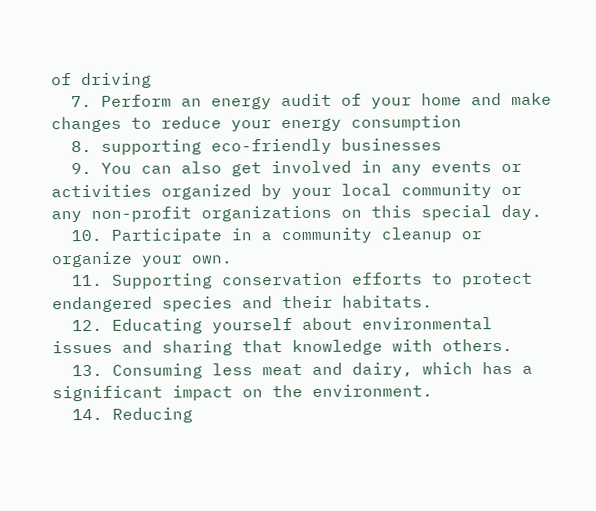of driving
  7. Perform an energy audit of your home and make changes to reduce your energy consumption
  8. supporting eco-friendly businesses
  9. You can also get involved in any events or activities organized by your local community or any non-profit organizations on this special day.
  10. Participate in a community cleanup or organize your own.
  11. Supporting conservation efforts to protect endangered species and their habitats.
  12. Educating yourself about environmental issues and sharing that knowledge with others.
  13. Consuming less meat and dairy, which has a significant impact on the environment.
  14. Reducing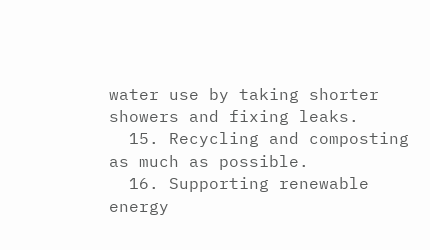water use by taking shorter showers and fixing leaks.
  15. Recycling and composting as much as possible.
  16. Supporting renewable energy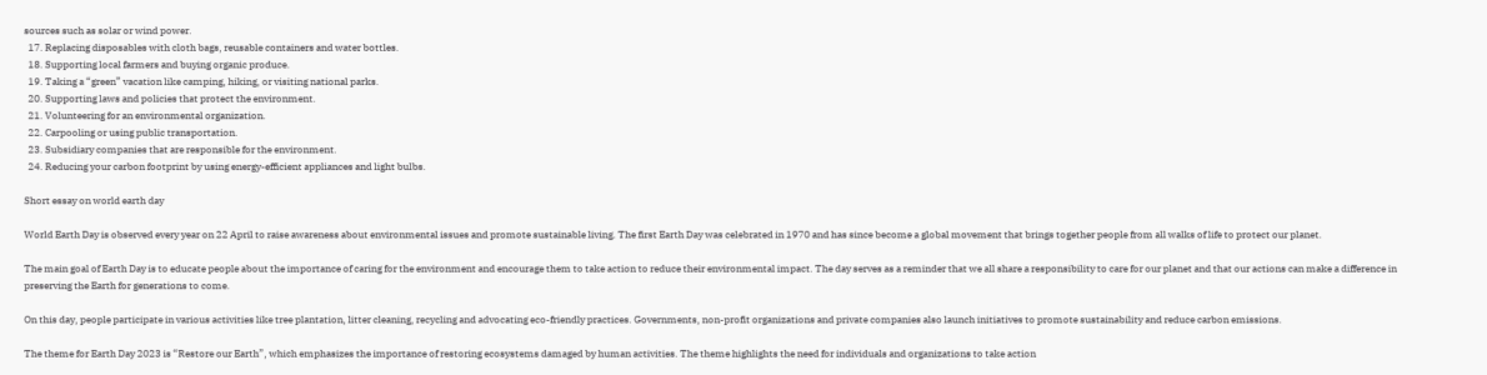sources such as solar or wind power.
  17. Replacing disposables with cloth bags, reusable containers and water bottles.
  18. Supporting local farmers and buying organic produce.
  19. Taking a “green” vacation like camping, hiking, or visiting national parks.
  20. Supporting laws and policies that protect the environment.
  21. Volunteering for an environmental organization.
  22. Carpooling or using public transportation.
  23. Subsidiary companies that are responsible for the environment.
  24. Reducing your carbon footprint by using energy-efficient appliances and light bulbs.

Short essay on world earth day

World Earth Day is observed every year on 22 April to raise awareness about environmental issues and promote sustainable living. The first Earth Day was celebrated in 1970 and has since become a global movement that brings together people from all walks of life to protect our planet.

The main goal of Earth Day is to educate people about the importance of caring for the environment and encourage them to take action to reduce their environmental impact. The day serves as a reminder that we all share a responsibility to care for our planet and that our actions can make a difference in preserving the Earth for generations to come.

On this day, people participate in various activities like tree plantation, litter cleaning, recycling and advocating eco-friendly practices. Governments, non-profit organizations and private companies also launch initiatives to promote sustainability and reduce carbon emissions.

The theme for Earth Day 2023 is “Restore our Earth”, which emphasizes the importance of restoring ecosystems damaged by human activities. The theme highlights the need for individuals and organizations to take action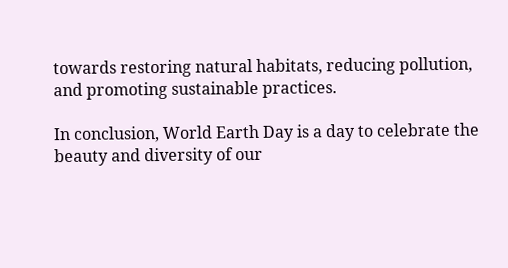towards restoring natural habitats, reducing pollution, and promoting sustainable practices.

In conclusion, World Earth Day is a day to celebrate the beauty and diversity of our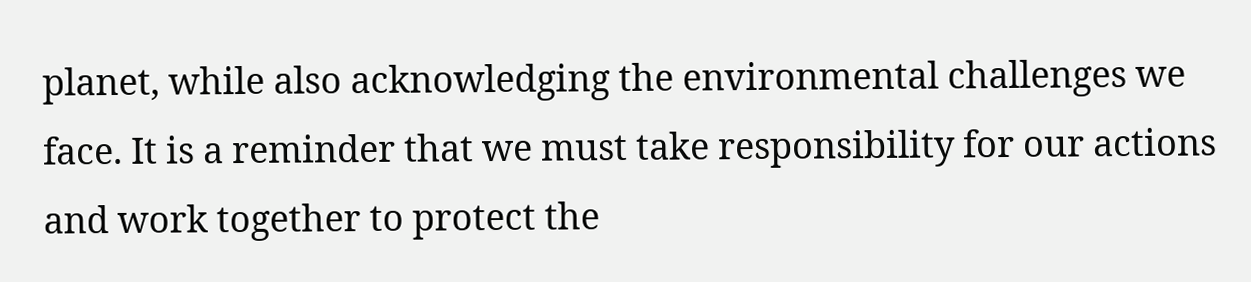planet, while also acknowledging the environmental challenges we face. It is a reminder that we must take responsibility for our actions and work together to protect the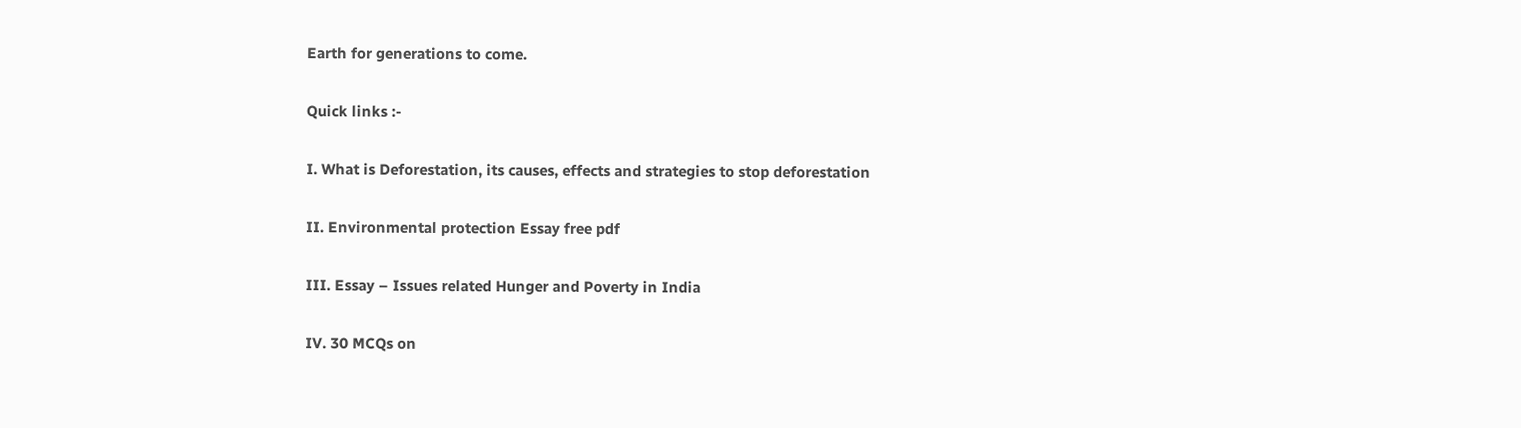Earth for generations to come.

Quick links :-

I. What is Deforestation, its causes, effects and strategies to stop deforestation

II. Environmental protection Essay free pdf

III. Essay – Issues related Hunger and Poverty in India

IV. 30 MCQs on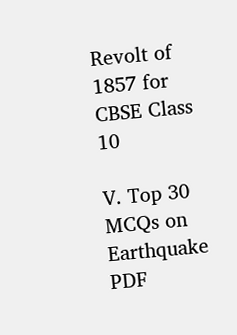Revolt of 1857 for CBSE Class 10

V. Top 30 MCQs on Earthquake PDF